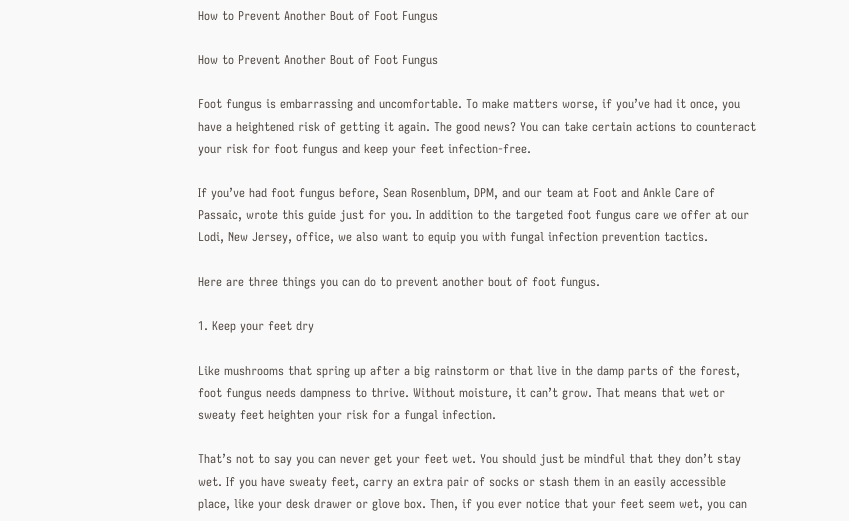How to Prevent Another Bout of Foot Fungus

How to Prevent Another Bout of Foot Fungus

Foot fungus is embarrassing and uncomfortable. To make matters worse, if you’ve had it once, you have a heightened risk of getting it again. The good news? You can take certain actions to counteract your risk for foot fungus and keep your feet infection-free.

If you’ve had foot fungus before, Sean Rosenblum, DPM, and our team at Foot and Ankle Care of Passaic, wrote this guide just for you. In addition to the targeted foot fungus care we offer at our Lodi, New Jersey, office, we also want to equip you with fungal infection prevention tactics.

Here are three things you can do to prevent another bout of foot fungus.

1. Keep your feet dry

Like mushrooms that spring up after a big rainstorm or that live in the damp parts of the forest, foot fungus needs dampness to thrive. Without moisture, it can’t grow. That means that wet or sweaty feet heighten your risk for a fungal infection.

That’s not to say you can never get your feet wet. You should just be mindful that they don’t stay wet. If you have sweaty feet, carry an extra pair of socks or stash them in an easily accessible place, like your desk drawer or glove box. Then, if you ever notice that your feet seem wet, you can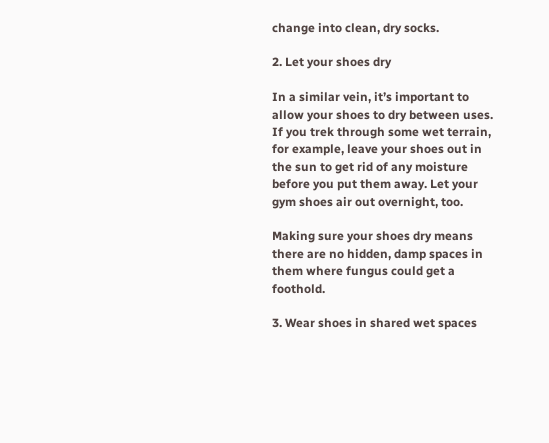change into clean, dry socks.

2. Let your shoes dry

In a similar vein, it’s important to allow your shoes to dry between uses. If you trek through some wet terrain, for example, leave your shoes out in the sun to get rid of any moisture before you put them away. Let your gym shoes air out overnight, too.

Making sure your shoes dry means there are no hidden, damp spaces in them where fungus could get a foothold.

3. Wear shoes in shared wet spaces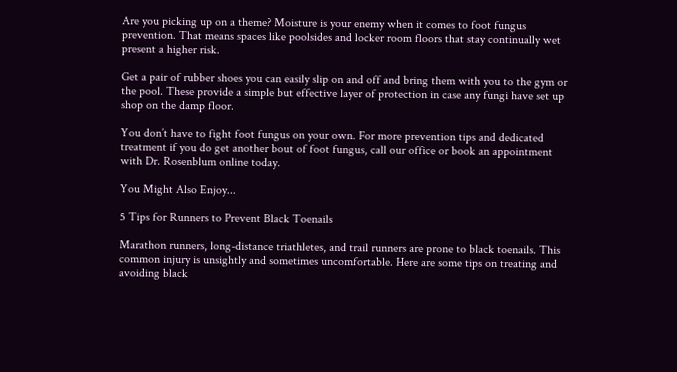Are you picking up on a theme? Moisture is your enemy when it comes to foot fungus prevention. That means spaces like poolsides and locker room floors that stay continually wet present a higher risk.

Get a pair of rubber shoes you can easily slip on and off and bring them with you to the gym or the pool. These provide a simple but effective layer of protection in case any fungi have set up shop on the damp floor.

You don’t have to fight foot fungus on your own. For more prevention tips and dedicated treatment if you do get another bout of foot fungus, call our office or book an appointment with Dr. Rosenblum online today.

You Might Also Enjoy...

5 Tips for Runners to Prevent Black Toenails

Marathon runners, long-distance triathletes, and trail runners are prone to black toenails. This common injury is unsightly and sometimes uncomfortable. Here are some tips on treating and avoiding black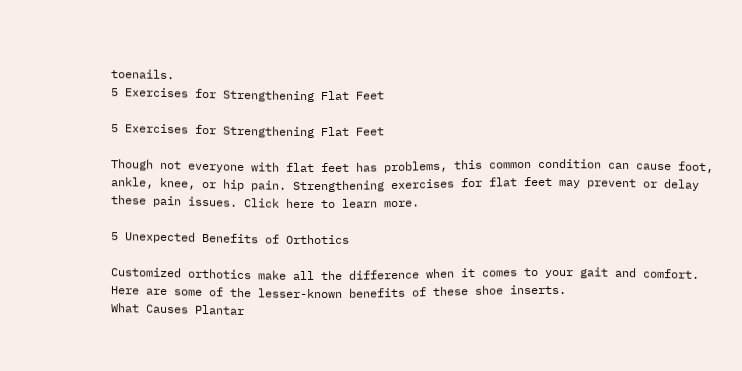toenails.
5 Exercises for Strengthening Flat Feet

5 Exercises for Strengthening Flat Feet

Though not everyone with flat feet has problems, this common condition can cause foot, ankle, knee, or hip pain. Strengthening exercises for flat feet may prevent or delay these pain issues. Click here to learn more.

5 Unexpected Benefits of Orthotics

Customized orthotics make all the difference when it comes to your gait and comfort. Here are some of the lesser-known benefits of these shoe inserts.
What Causes Plantar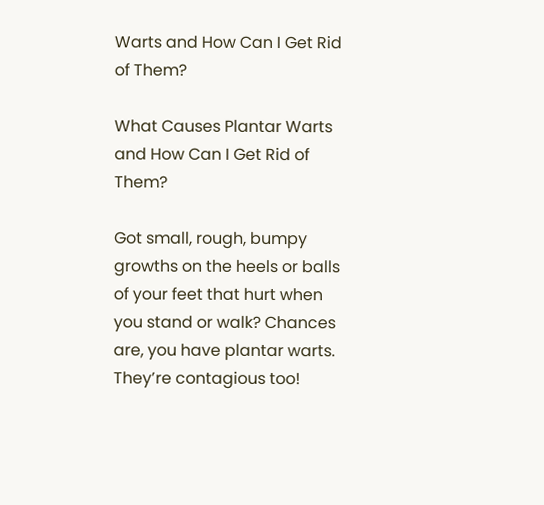Warts and How Can I Get Rid of Them?

What Causes Plantar Warts and How Can I Get Rid of Them?

Got small, rough, bumpy growths on the heels or balls of your feet that hurt when you stand or walk? Chances are, you have plantar warts. They’re contagious too!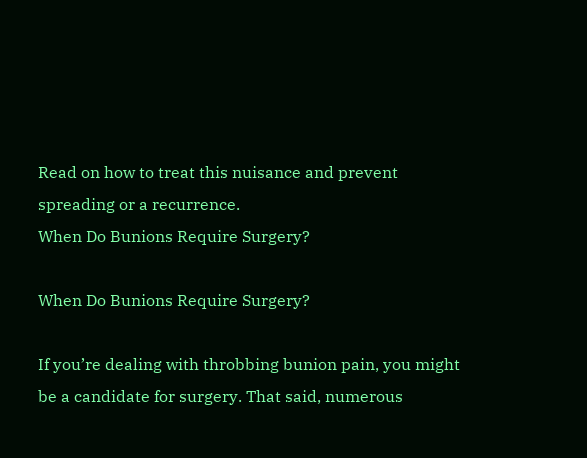Read on how to treat this nuisance and prevent spreading or a recurrence.
When Do Bunions Require Surgery?

When Do Bunions Require Surgery?

If you’re dealing with throbbing bunion pain, you might be a candidate for surgery. That said, numerous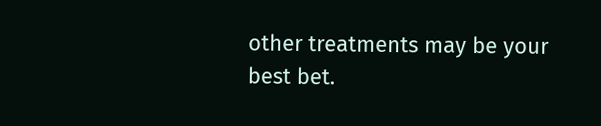other treatments may be your best bet.